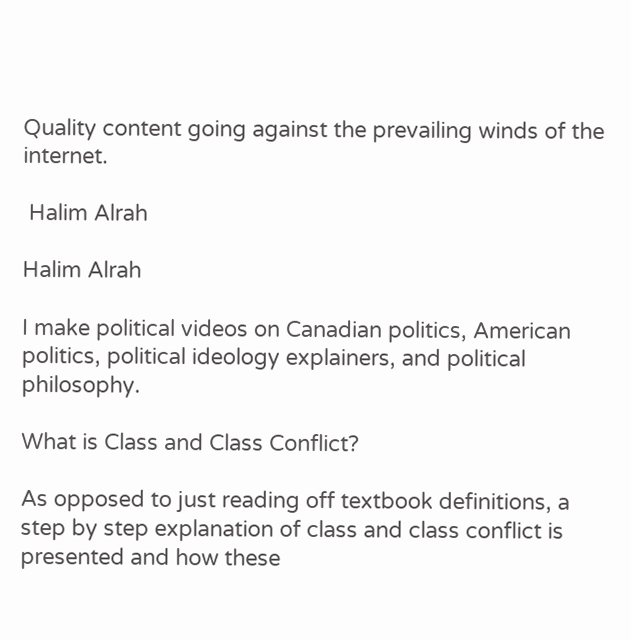Quality content going against the prevailing winds of the internet.

 Halim Alrah

Halim Alrah

I make political videos on Canadian politics, American politics, political ideology explainers, and political philosophy.

What is Class and Class Conflict?

As opposed to just reading off textbook definitions, a step by step explanation of class and class conflict is presented and how these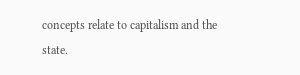concepts relate to capitalism and the state.